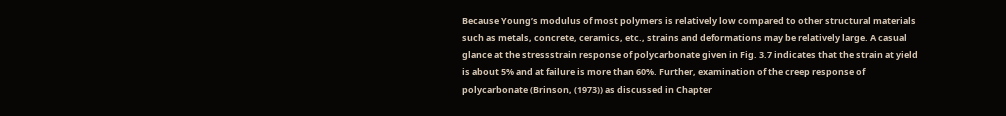Because Young’s modulus of most polymers is relatively low compared to other structural materials such as metals, concrete, ceramics, etc., strains and deformations may be relatively large. A casual glance at the stressstrain response of polycarbonate given in Fig. 3.7 indicates that the strain at yield is about 5% and at failure is more than 60%. Further, examination of the creep response of polycarbonate (Brinson, (1973)) as discussed in Chapter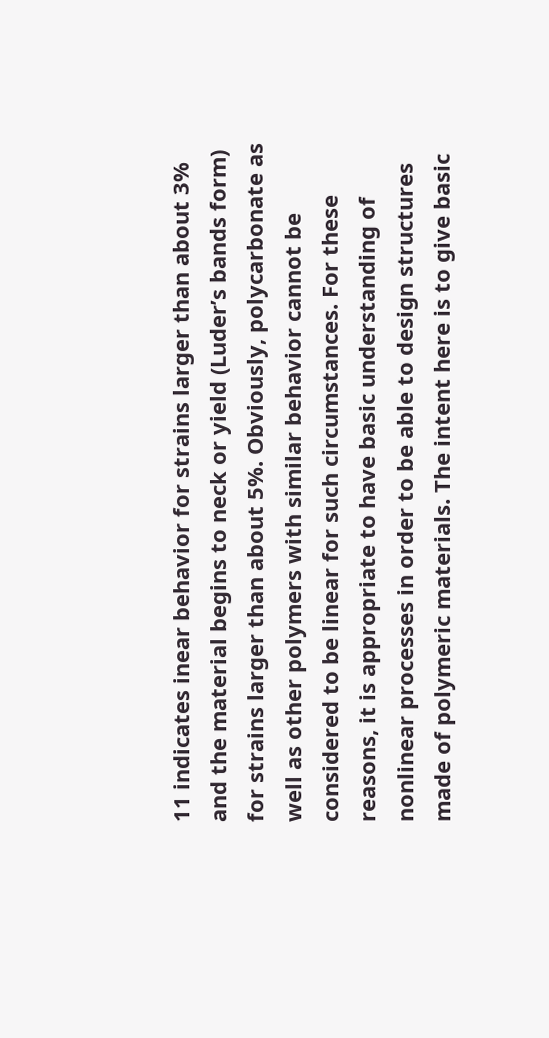11 indicates inear behavior for strains larger than about 3% and the material begins to neck or yield (Luder’s bands form) for strains larger than about 5%. Obviously, polycarbonate as well as other polymers with similar behavior cannot be considered to be linear for such circumstances. For these reasons, it is appropriate to have basic understanding of nonlinear processes in order to be able to design structures made of polymeric materials. The intent here is to give basic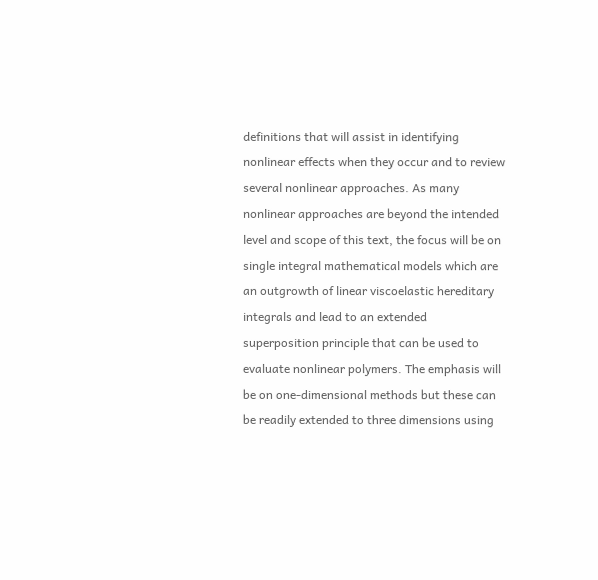definitions that will assist in identifying nonlinear effects when they occur and to review several nonlinear approaches. As many nonlinear approaches are beyond the intended level and scope of this text, the focus will be on single integral mathematical models which are an outgrowth of linear viscoelastic hereditary integrals and lead to an extended superposition principle that can be used to evaluate nonlinear polymers. The emphasis will be on one-dimensional methods but these can be readily extended to three dimensions using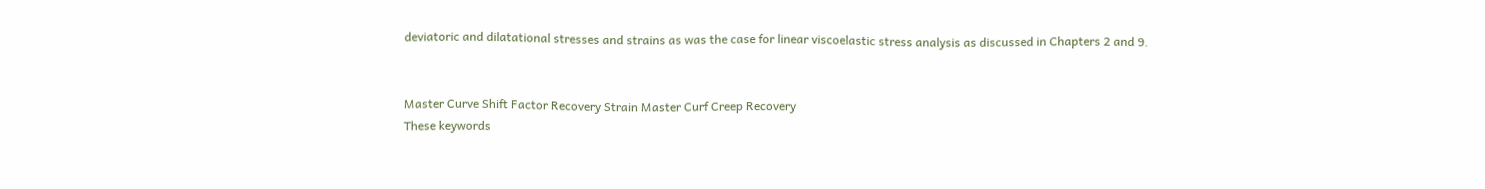deviatoric and dilatational stresses and strains as was the case for linear viscoelastic stress analysis as discussed in Chapters 2 and 9.


Master Curve Shift Factor Recovery Strain Master Curf Creep Recovery
These keywords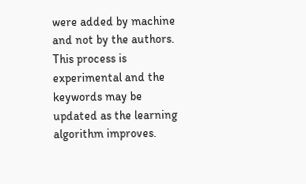were added by machine and not by the authors. This process is experimental and the keywords may be updated as the learning algorithm improves.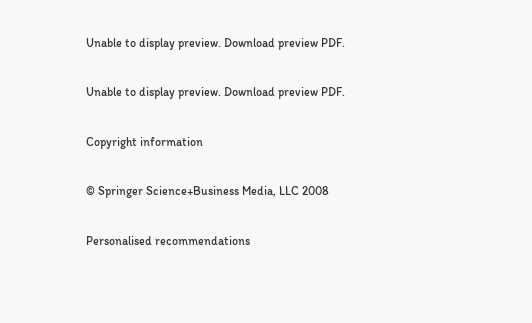Unable to display preview. Download preview PDF.

Unable to display preview. Download preview PDF.

Copyright information

© Springer Science+Business Media, LLC 2008

Personalised recommendations